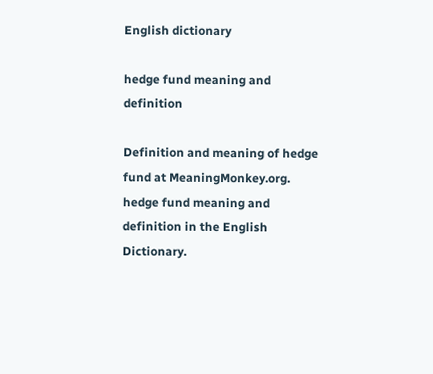English dictionary

hedge fund meaning and definition

Definition and meaning of hedge fund at MeaningMonkey.org. hedge fund meaning and definition in the English Dictionary.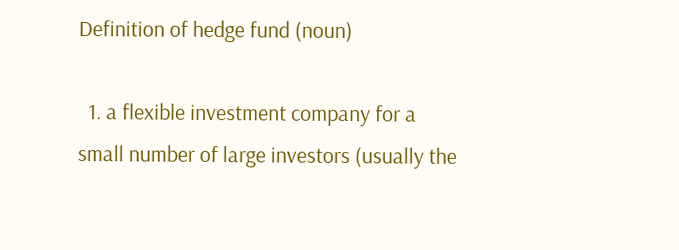Definition of hedge fund (noun)

  1. a flexible investment company for a small number of large investors (usually the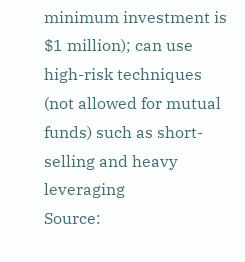minimum investment is $1 million); can use high-risk techniques (not allowed for mutual funds) such as short-selling and heavy leveraging
Source: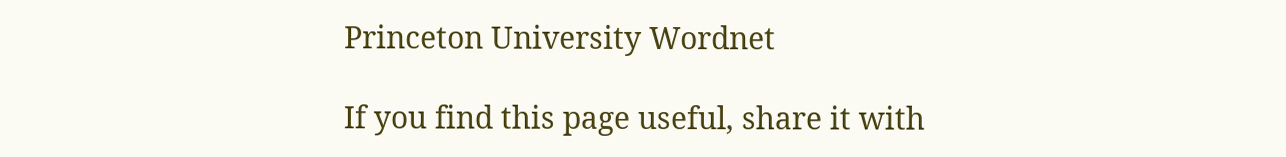Princeton University Wordnet

If you find this page useful, share it with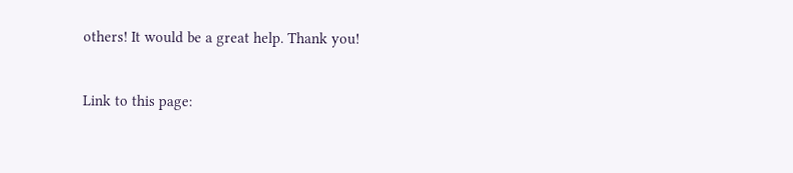others! It would be a great help. Thank you!


Link to this page: